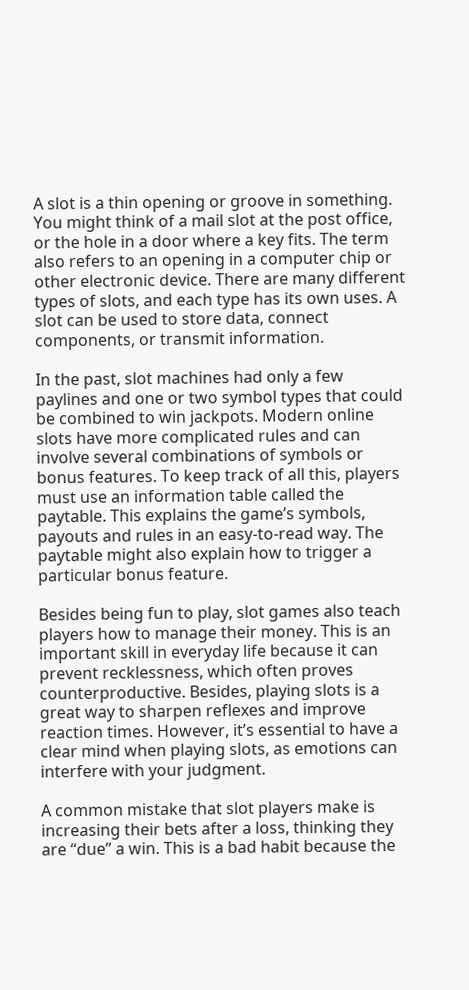A slot is a thin opening or groove in something. You might think of a mail slot at the post office, or the hole in a door where a key fits. The term also refers to an opening in a computer chip or other electronic device. There are many different types of slots, and each type has its own uses. A slot can be used to store data, connect components, or transmit information.

In the past, slot machines had only a few paylines and one or two symbol types that could be combined to win jackpots. Modern online slots have more complicated rules and can involve several combinations of symbols or bonus features. To keep track of all this, players must use an information table called the paytable. This explains the game’s symbols, payouts and rules in an easy-to-read way. The paytable might also explain how to trigger a particular bonus feature.

Besides being fun to play, slot games also teach players how to manage their money. This is an important skill in everyday life because it can prevent recklessness, which often proves counterproductive. Besides, playing slots is a great way to sharpen reflexes and improve reaction times. However, it’s essential to have a clear mind when playing slots, as emotions can interfere with your judgment.

A common mistake that slot players make is increasing their bets after a loss, thinking they are “due” a win. This is a bad habit because the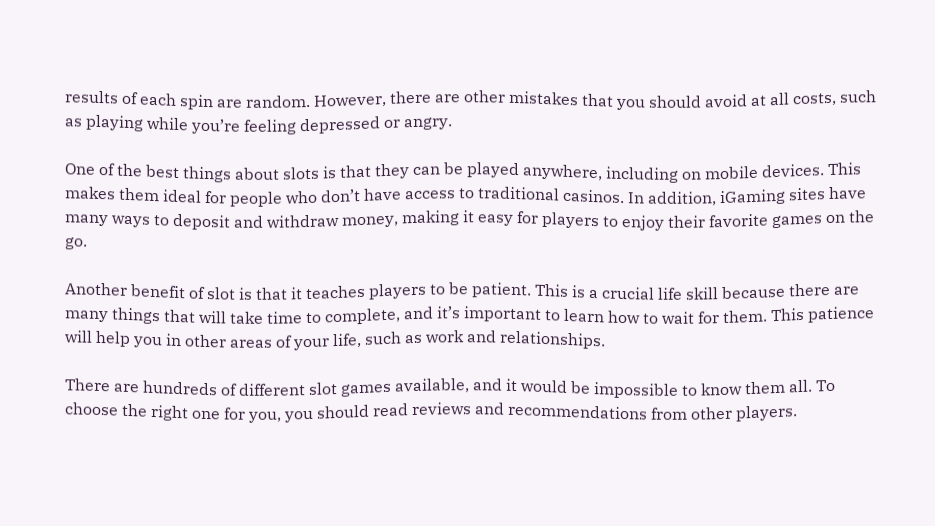results of each spin are random. However, there are other mistakes that you should avoid at all costs, such as playing while you’re feeling depressed or angry.

One of the best things about slots is that they can be played anywhere, including on mobile devices. This makes them ideal for people who don’t have access to traditional casinos. In addition, iGaming sites have many ways to deposit and withdraw money, making it easy for players to enjoy their favorite games on the go.

Another benefit of slot is that it teaches players to be patient. This is a crucial life skill because there are many things that will take time to complete, and it’s important to learn how to wait for them. This patience will help you in other areas of your life, such as work and relationships.

There are hundreds of different slot games available, and it would be impossible to know them all. To choose the right one for you, you should read reviews and recommendations from other players.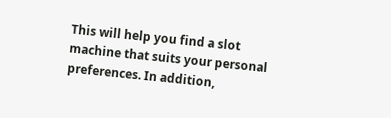This will help you find a slot machine that suits your personal preferences. In addition,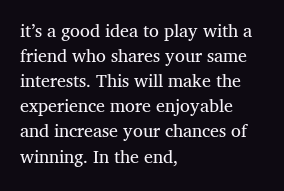it’s a good idea to play with a friend who shares your same interests. This will make the experience more enjoyable and increase your chances of winning. In the end,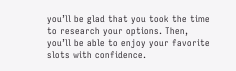you’ll be glad that you took the time to research your options. Then, you’ll be able to enjoy your favorite slots with confidence.